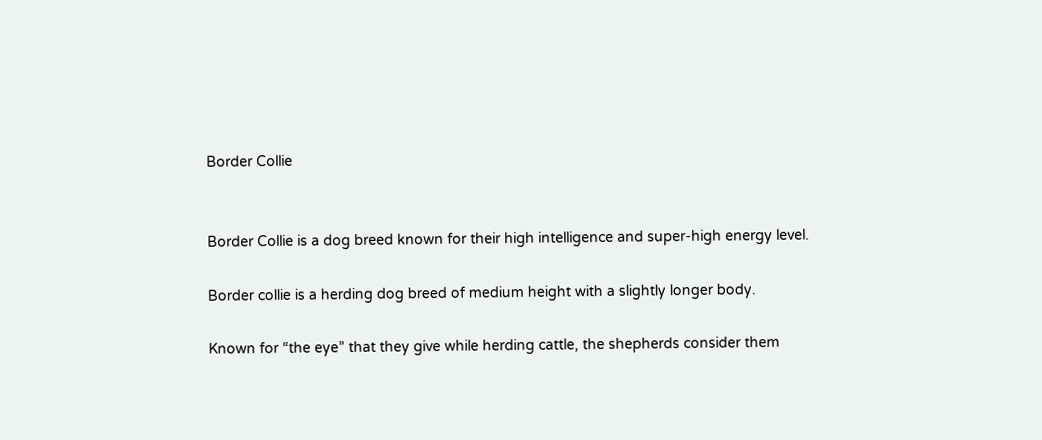Border Collie


Border Collie is a dog breed known for their high intelligence and super-high energy level.

Border collie is a herding dog breed of medium height with a slightly longer body.

Known for “the eye” that they give while herding cattle, the shepherds consider them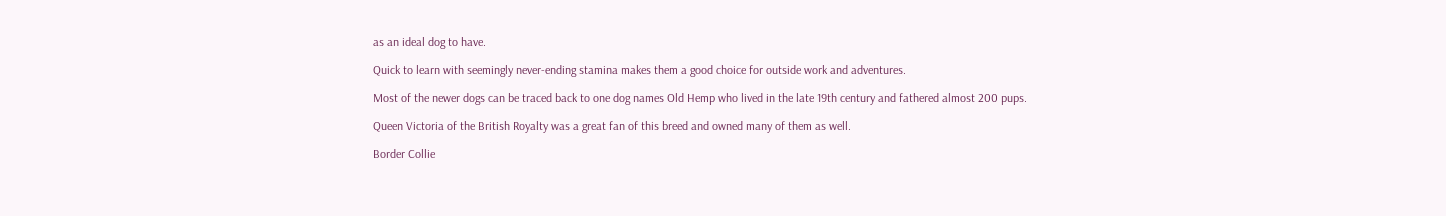as an ideal dog to have.

Quick to learn with seemingly never-ending stamina makes them a good choice for outside work and adventures.

Most of the newer dogs can be traced back to one dog names Old Hemp who lived in the late 19th century and fathered almost 200 pups.

Queen Victoria of the British Royalty was a great fan of this breed and owned many of them as well.

Border Collie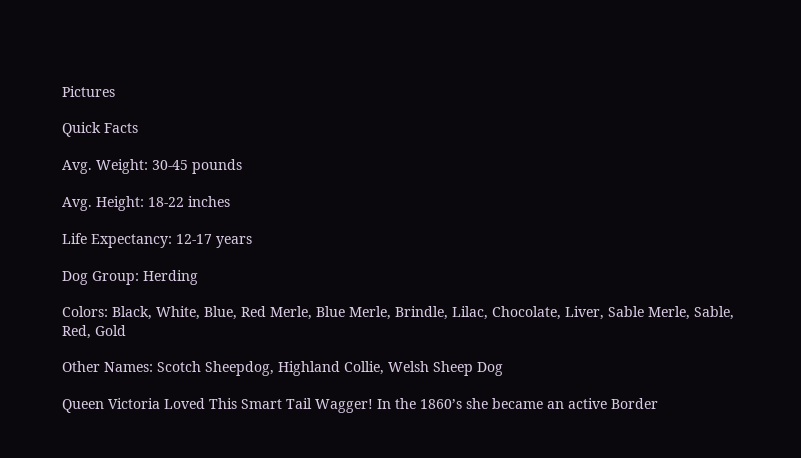Pictures

Quick Facts

Avg. Weight: 30-45 pounds

Avg. Height: 18-22 inches

Life Expectancy: 12-17 years

Dog Group: Herding

Colors: Black, White, Blue, Red Merle, Blue Merle, Brindle, Lilac, Chocolate, Liver, Sable Merle, Sable, Red, Gold

Other Names: Scotch Sheepdog, Highland Collie, Welsh Sheep Dog

Queen Victoria Loved This Smart Tail Wagger! In the 1860’s she became an active Border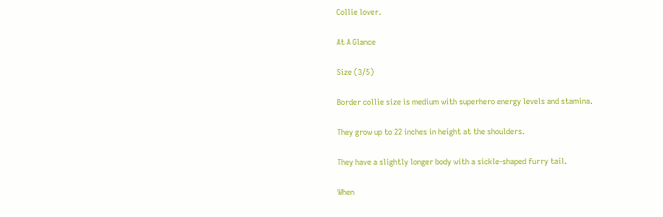Collie lover.

At A Glance

Size (3/5)

Border collie size is medium with superhero energy levels and stamina.

They grow up to 22 inches in height at the shoulders.

They have a slightly longer body with a sickle-shaped furry tail.

When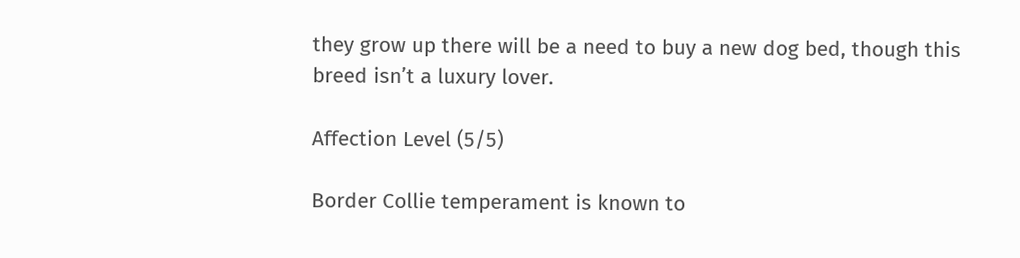they grow up there will be a need to buy a new dog bed, though this breed isn’t a luxury lover.

Affection Level (5/5)

Border Collie temperament is known to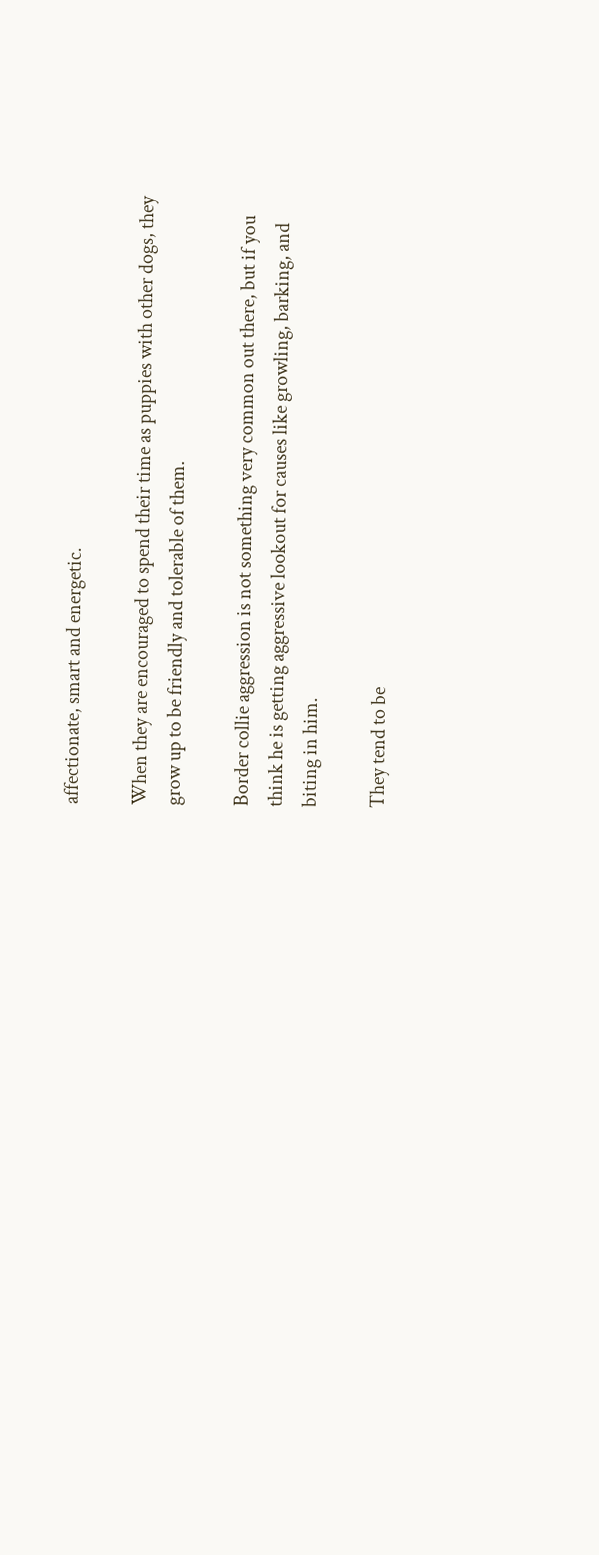affectionate, smart and energetic.

When they are encouraged to spend their time as puppies with other dogs, they grow up to be friendly and tolerable of them.

Border collie aggression is not something very common out there, but if you think he is getting aggressive lookout for causes like growling, barking, and biting in him.

They tend to be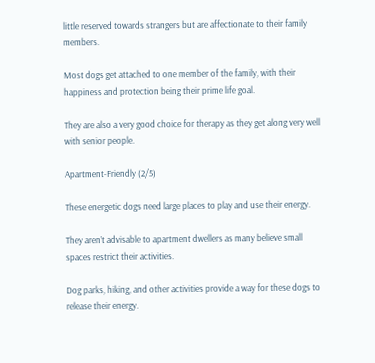little reserved towards strangers but are affectionate to their family members.

Most dogs get attached to one member of the family, with their happiness and protection being their prime life goal.

They are also a very good choice for therapy as they get along very well with senior people.

Apartment-Friendly (2/5)

These energetic dogs need large places to play and use their energy.

They aren’t advisable to apartment dwellers as many believe small spaces restrict their activities.

Dog parks, hiking, and other activities provide a way for these dogs to release their energy.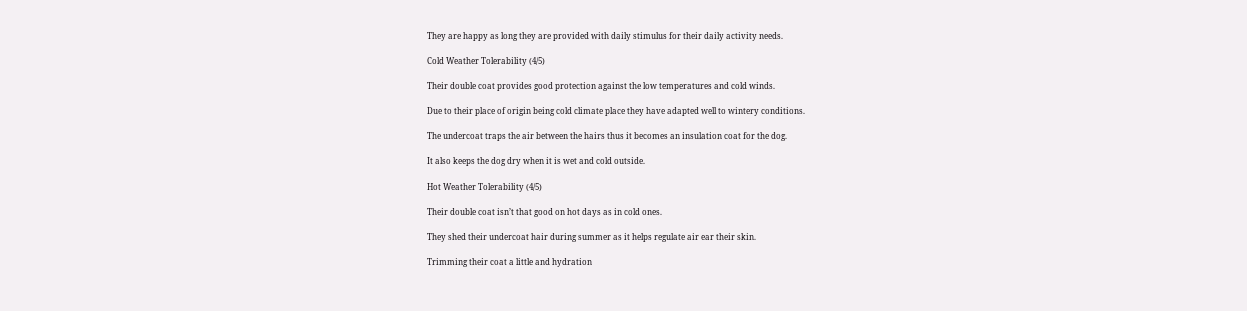They are happy as long they are provided with daily stimulus for their daily activity needs.

Cold Weather Tolerability (4/5)

Their double coat provides good protection against the low temperatures and cold winds.

Due to their place of origin being cold climate place they have adapted well to wintery conditions.

The undercoat traps the air between the hairs thus it becomes an insulation coat for the dog.

It also keeps the dog dry when it is wet and cold outside.

Hot Weather Tolerability (4/5)

Their double coat isn’t that good on hot days as in cold ones.

They shed their undercoat hair during summer as it helps regulate air ear their skin.

Trimming their coat a little and hydration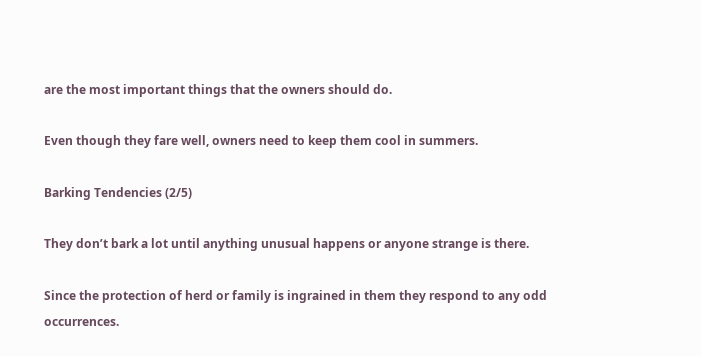are the most important things that the owners should do.

Even though they fare well, owners need to keep them cool in summers.

Barking Tendencies (2/5)

They don’t bark a lot until anything unusual happens or anyone strange is there.

Since the protection of herd or family is ingrained in them they respond to any odd occurrences.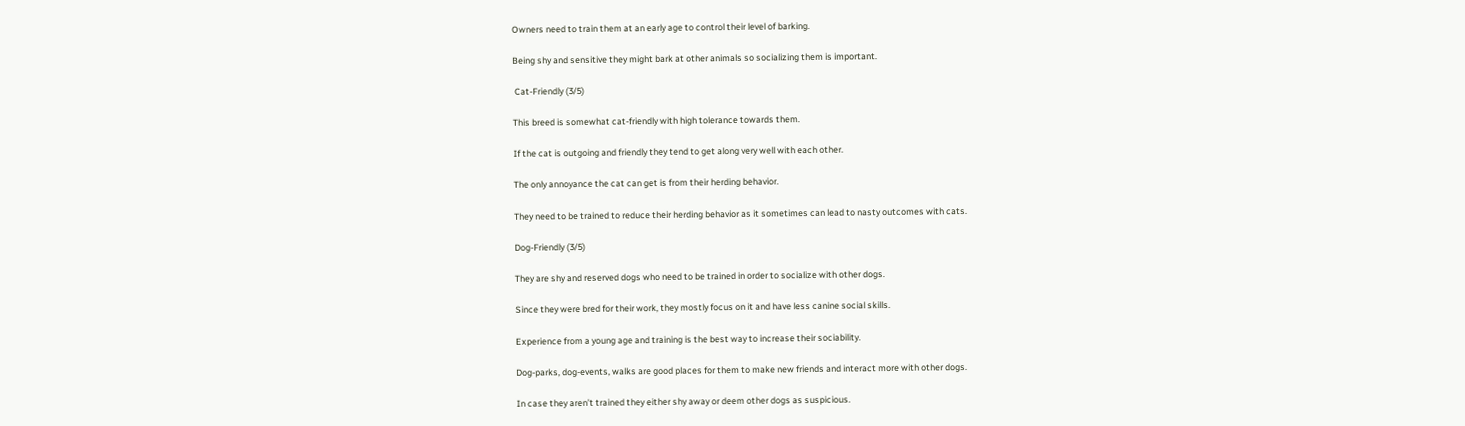Owners need to train them at an early age to control their level of barking.

Being shy and sensitive they might bark at other animals so socializing them is important.

 Cat-Friendly (3/5)

This breed is somewhat cat-friendly with high tolerance towards them.

If the cat is outgoing and friendly they tend to get along very well with each other.

The only annoyance the cat can get is from their herding behavior.

They need to be trained to reduce their herding behavior as it sometimes can lead to nasty outcomes with cats.

Dog-Friendly (3/5)

They are shy and reserved dogs who need to be trained in order to socialize with other dogs.

Since they were bred for their work, they mostly focus on it and have less canine social skills.

Experience from a young age and training is the best way to increase their sociability.

Dog-parks, dog-events, walks are good places for them to make new friends and interact more with other dogs.

In case they aren’t trained they either shy away or deem other dogs as suspicious.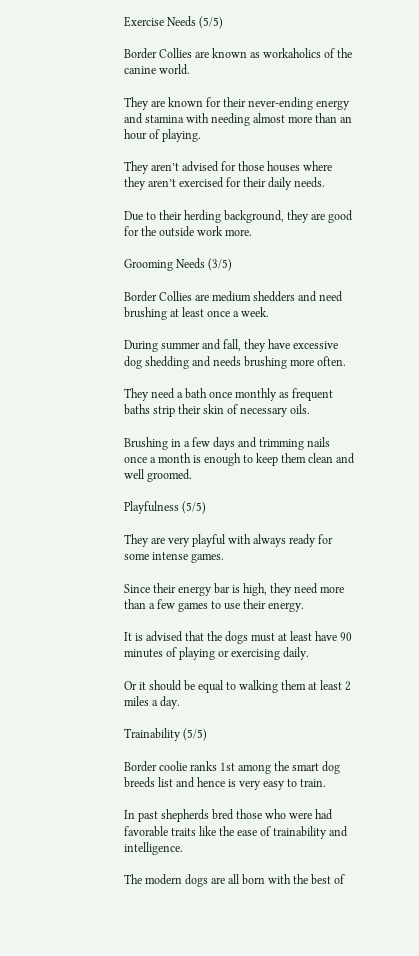Exercise Needs (5/5)

Border Collies are known as workaholics of the canine world.

They are known for their never-ending energy and stamina with needing almost more than an hour of playing.

They aren’t advised for those houses where they aren’t exercised for their daily needs.

Due to their herding background, they are good for the outside work more.

Grooming Needs (3/5)

Border Collies are medium shedders and need brushing at least once a week.

During summer and fall, they have excessive dog shedding and needs brushing more often.

They need a bath once monthly as frequent baths strip their skin of necessary oils.

Brushing in a few days and trimming nails once a month is enough to keep them clean and well groomed.

Playfulness (5/5)

They are very playful with always ready for some intense games.

Since their energy bar is high, they need more than a few games to use their energy.

It is advised that the dogs must at least have 90 minutes of playing or exercising daily.

Or it should be equal to walking them at least 2 miles a day.

Trainability (5/5)

Border coolie ranks 1st among the smart dog breeds list and hence is very easy to train.

In past shepherds bred those who were had favorable traits like the ease of trainability and intelligence.

The modern dogs are all born with the best of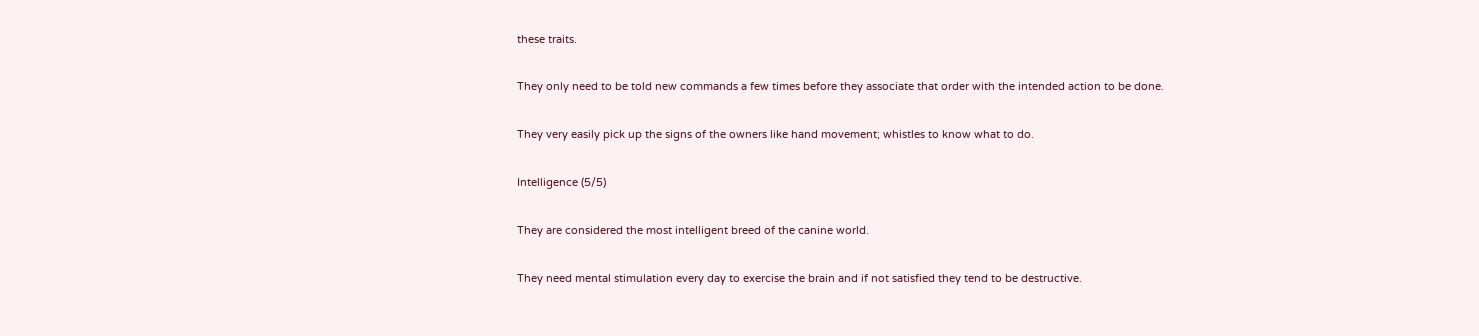these traits.

They only need to be told new commands a few times before they associate that order with the intended action to be done.

They very easily pick up the signs of the owners like hand movement; whistles to know what to do.

Intelligence (5/5)

They are considered the most intelligent breed of the canine world.

They need mental stimulation every day to exercise the brain and if not satisfied they tend to be destructive.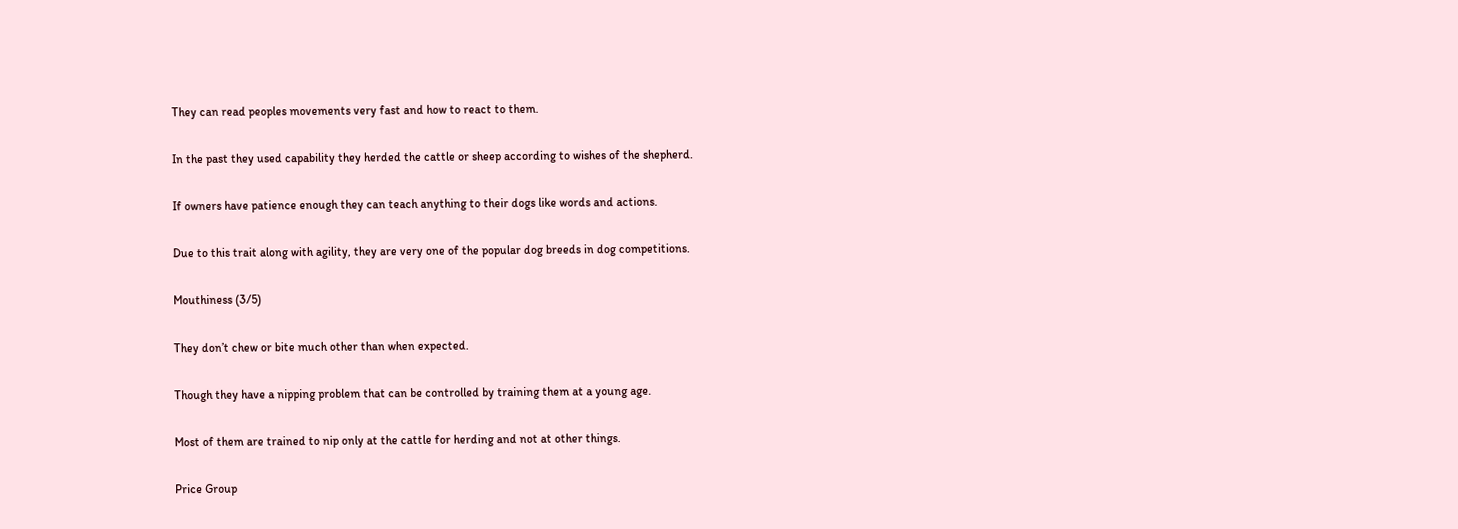They can read peoples movements very fast and how to react to them.

In the past they used capability they herded the cattle or sheep according to wishes of the shepherd.

If owners have patience enough they can teach anything to their dogs like words and actions.

Due to this trait along with agility, they are very one of the popular dog breeds in dog competitions.

Mouthiness (3/5)

They don’t chew or bite much other than when expected.

Though they have a nipping problem that can be controlled by training them at a young age.

Most of them are trained to nip only at the cattle for herding and not at other things.

Price Group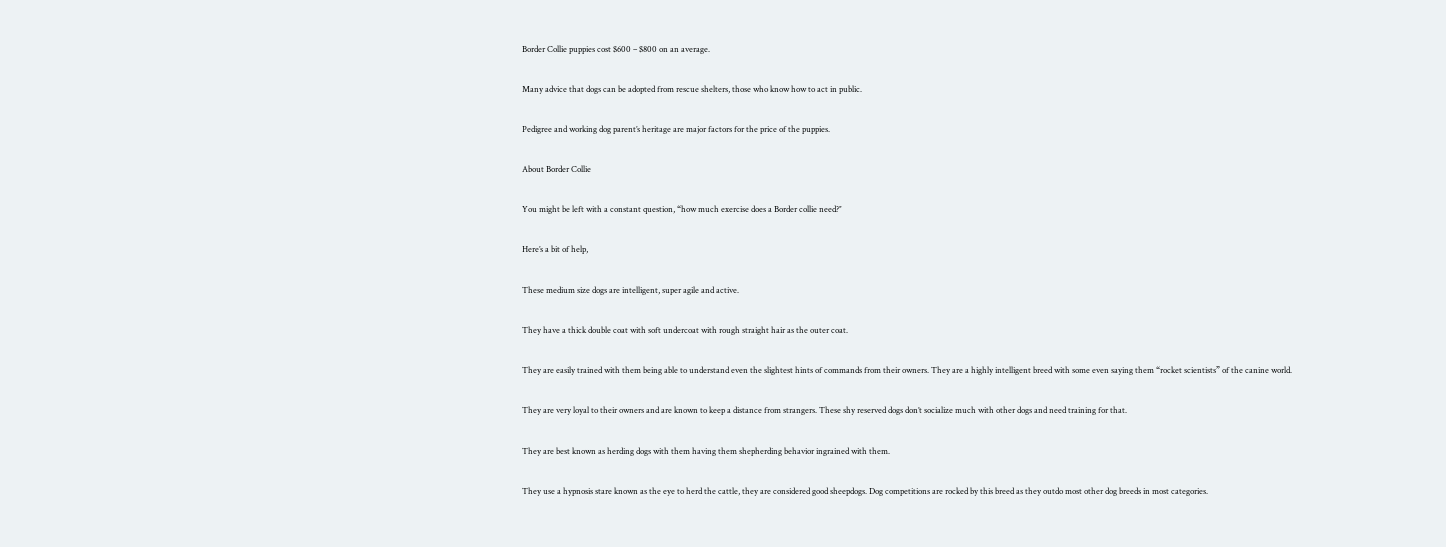Border Collie puppies cost $600 – $800 on an average.

Many advice that dogs can be adopted from rescue shelters, those who know how to act in public.

Pedigree and working dog parent’s heritage are major factors for the price of the puppies.

About Border Collie

You might be left with a constant question, “how much exercise does a Border collie need?’’

Here’s a bit of help,

These medium size dogs are intelligent, super agile and active.

They have a thick double coat with soft undercoat with rough straight hair as the outer coat.

They are easily trained with them being able to understand even the slightest hints of commands from their owners. They are a highly intelligent breed with some even saying them “rocket scientists” of the canine world.

They are very loyal to their owners and are known to keep a distance from strangers. These shy reserved dogs don’t socialize much with other dogs and need training for that.

They are best known as herding dogs with them having them shepherding behavior ingrained with them.

They use a hypnosis stare known as the eye to herd the cattle, they are considered good sheepdogs. Dog competitions are rocked by this breed as they outdo most other dog breeds in most categories.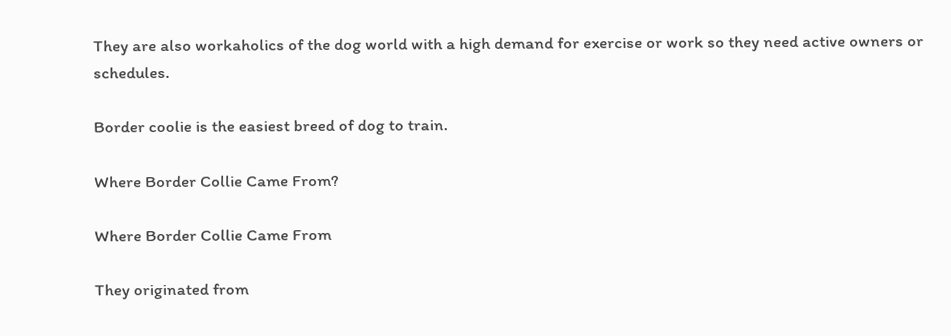They are also workaholics of the dog world with a high demand for exercise or work so they need active owners or schedules.

Border coolie is the easiest breed of dog to train.

Where Border Collie Came From?

Where Border Collie Came From

They originated from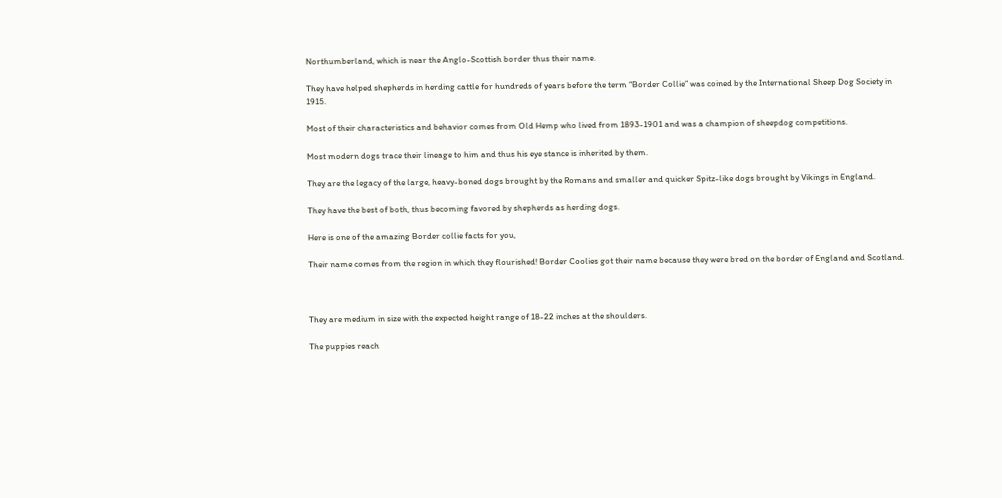Northumberland, which is near the Anglo-Scottish border thus their name.

They have helped shepherds in herding cattle for hundreds of years before the term “Border Collie” was coined by the International Sheep Dog Society in 1915.

Most of their characteristics and behavior comes from Old Hemp who lived from 1893-1901 and was a champion of sheepdog competitions.

Most modern dogs trace their lineage to him and thus his eye stance is inherited by them.

They are the legacy of the large, heavy-boned dogs brought by the Romans and smaller and quicker Spitz-like dogs brought by Vikings in England.

They have the best of both, thus becoming favored by shepherds as herding dogs.

Here is one of the amazing Border collie facts for you,

Their name comes from the region in which they flourished! Border Coolies got their name because they were bred on the border of England and Scotland.



They are medium in size with the expected height range of 18-22 inches at the shoulders.

The puppies reach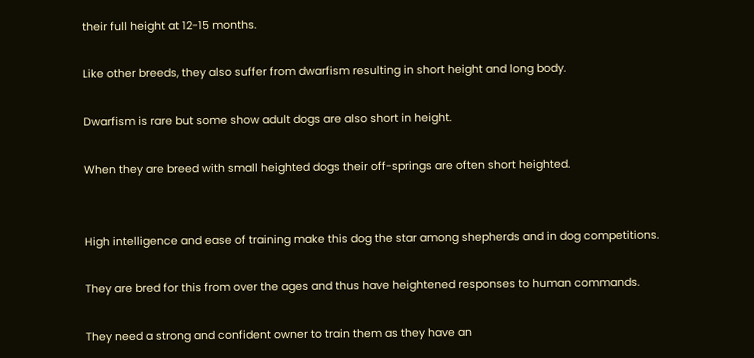their full height at 12-15 months.

Like other breeds, they also suffer from dwarfism resulting in short height and long body.

Dwarfism is rare but some show adult dogs are also short in height.

When they are breed with small heighted dogs their off-springs are often short heighted.


High intelligence and ease of training make this dog the star among shepherds and in dog competitions.

They are bred for this from over the ages and thus have heightened responses to human commands.

They need a strong and confident owner to train them as they have an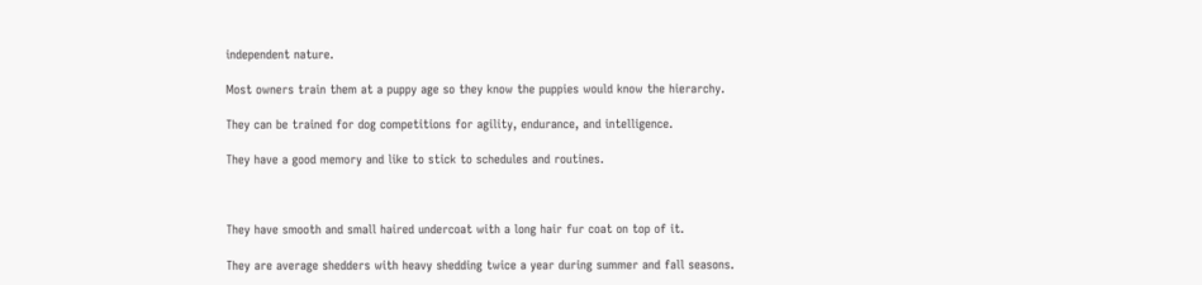independent nature.

Most owners train them at a puppy age so they know the puppies would know the hierarchy.

They can be trained for dog competitions for agility, endurance, and intelligence.

They have a good memory and like to stick to schedules and routines.



They have smooth and small haired undercoat with a long hair fur coat on top of it.

They are average shedders with heavy shedding twice a year during summer and fall seasons.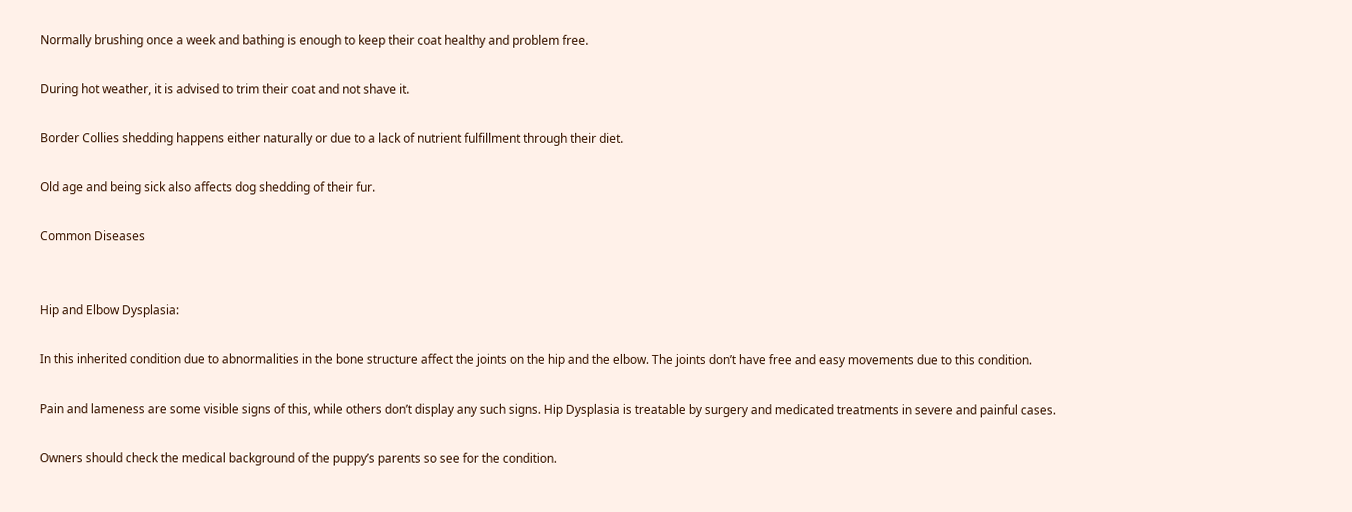Normally brushing once a week and bathing is enough to keep their coat healthy and problem free.

During hot weather, it is advised to trim their coat and not shave it.

Border Collies shedding happens either naturally or due to a lack of nutrient fulfillment through their diet.

Old age and being sick also affects dog shedding of their fur.

Common Diseases


Hip and Elbow Dysplasia:

In this inherited condition due to abnormalities in the bone structure affect the joints on the hip and the elbow. The joints don’t have free and easy movements due to this condition.

Pain and lameness are some visible signs of this, while others don’t display any such signs. Hip Dysplasia is treatable by surgery and medicated treatments in severe and painful cases.

Owners should check the medical background of the puppy’s parents so see for the condition.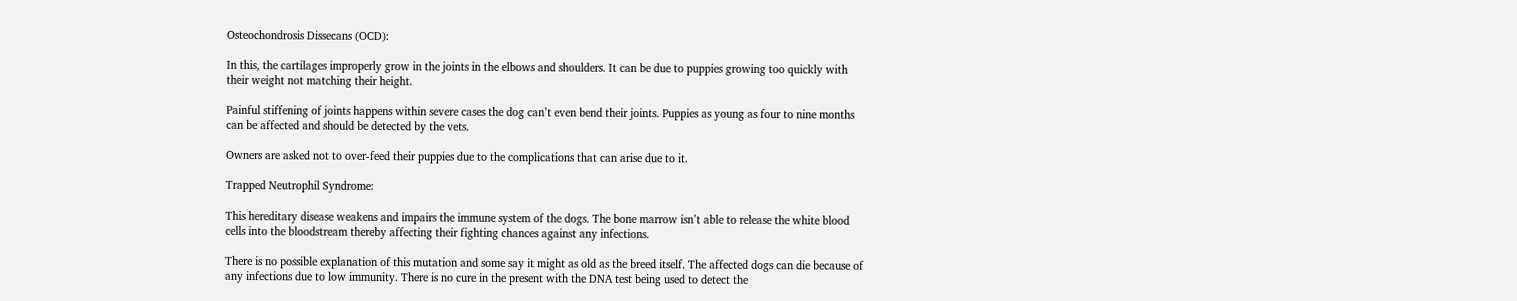Osteochondrosis Dissecans (OCD):

In this, the cartilages improperly grow in the joints in the elbows and shoulders. It can be due to puppies growing too quickly with their weight not matching their height.

Painful stiffening of joints happens within severe cases the dog can’t even bend their joints. Puppies as young as four to nine months can be affected and should be detected by the vets.

Owners are asked not to over-feed their puppies due to the complications that can arise due to it.

Trapped Neutrophil Syndrome:

This hereditary disease weakens and impairs the immune system of the dogs. The bone marrow isn’t able to release the white blood cells into the bloodstream thereby affecting their fighting chances against any infections.

There is no possible explanation of this mutation and some say it might as old as the breed itself. The affected dogs can die because of any infections due to low immunity. There is no cure in the present with the DNA test being used to detect the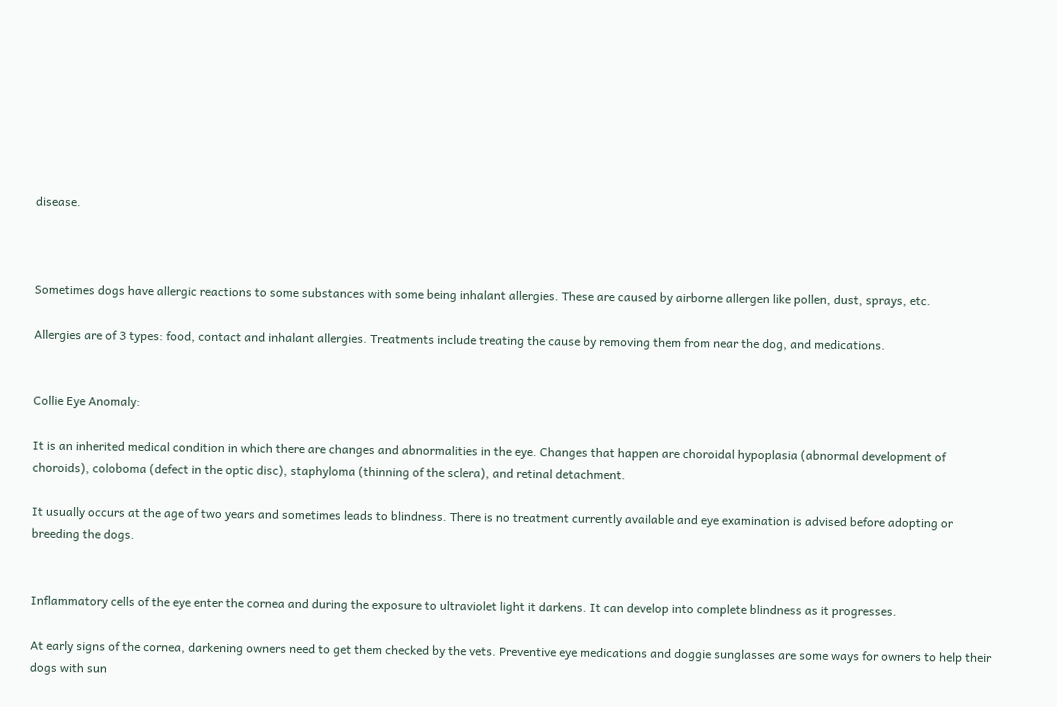disease.



Sometimes dogs have allergic reactions to some substances with some being inhalant allergies. These are caused by airborne allergen like pollen, dust, sprays, etc.

Allergies are of 3 types: food, contact and inhalant allergies. Treatments include treating the cause by removing them from near the dog, and medications.


Collie Eye Anomaly:

It is an inherited medical condition in which there are changes and abnormalities in the eye. Changes that happen are choroidal hypoplasia (abnormal development of choroids), coloboma (defect in the optic disc), staphyloma (thinning of the sclera), and retinal detachment.

It usually occurs at the age of two years and sometimes leads to blindness. There is no treatment currently available and eye examination is advised before adopting or breeding the dogs.


Inflammatory cells of the eye enter the cornea and during the exposure to ultraviolet light it darkens. It can develop into complete blindness as it progresses.

At early signs of the cornea, darkening owners need to get them checked by the vets. Preventive eye medications and doggie sunglasses are some ways for owners to help their dogs with sun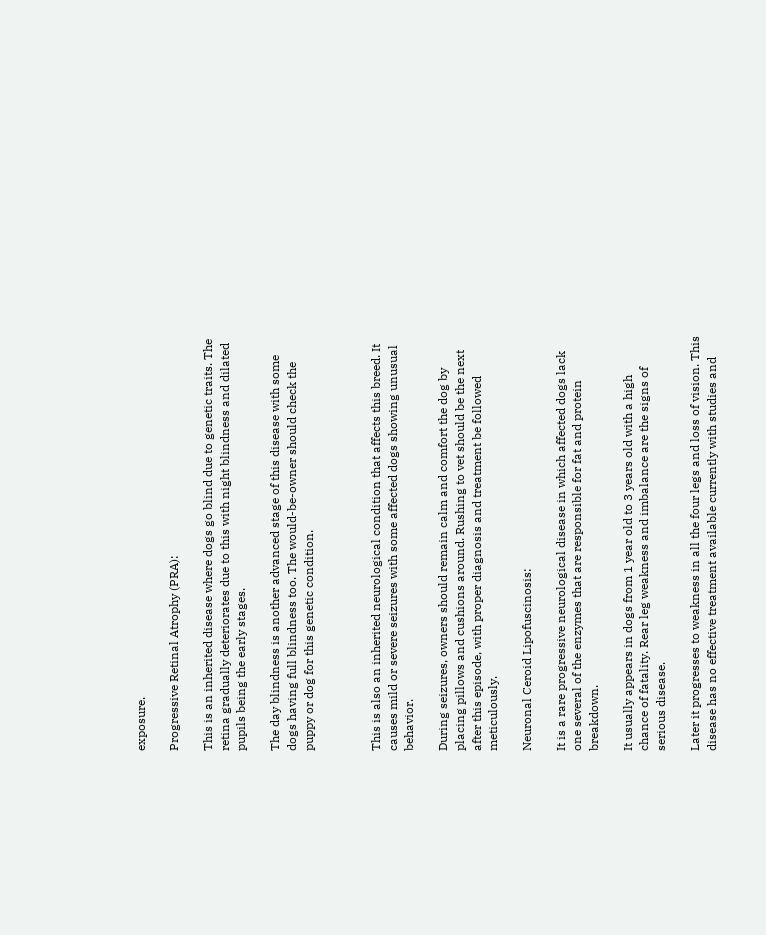exposure.

Progressive Retinal Atrophy (PRA):

This is an inherited disease where dogs go blind due to genetic traits. The retina gradually deteriorates due to this with night blindness and dilated pupils being the early stages.

The day blindness is another advanced stage of this disease with some dogs having full blindness too. The would-be-owner should check the puppy or dog for this genetic condition.



This is also an inherited neurological condition that affects this breed. It causes mild or severe seizures with some affected dogs showing unusual behavior.

During seizures, owners should remain calm and comfort the dog by placing pillows and cushions around. Rushing to vet should be the next after this episode, with proper diagnosis and treatment be followed meticulously.

Neuronal Ceroid Lipofuscinosis:

It is a rare progressive neurological disease in which affected dogs lack one several of the enzymes that are responsible for fat and protein breakdown.

It usually appears in dogs from 1 year old to 3 years old with a high chance of fatality. Rear leg weakness and imbalance are the signs of serious disease.

Later it progresses to weakness in all the four legs and loss of vision. This disease has no effective treatment available currently with studies and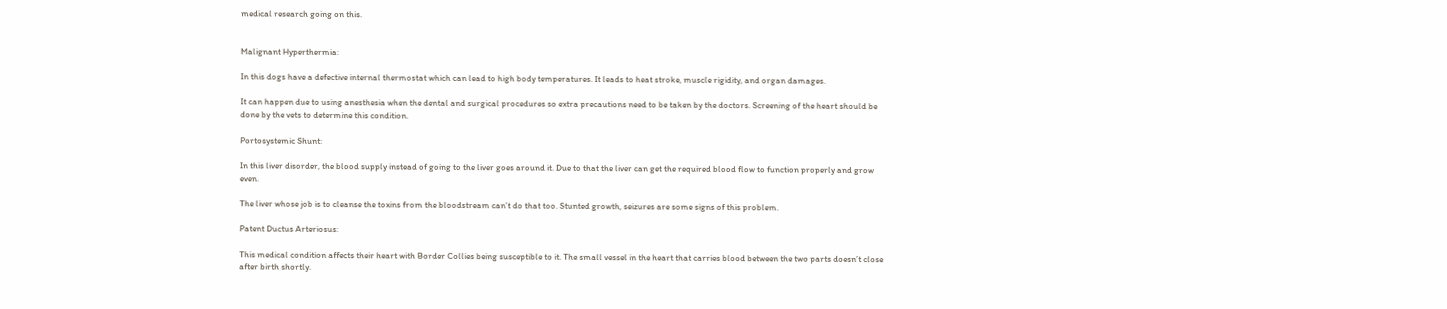medical research going on this.


Malignant Hyperthermia:

In this dogs have a defective internal thermostat which can lead to high body temperatures. It leads to heat stroke, muscle rigidity, and organ damages.

It can happen due to using anesthesia when the dental and surgical procedures so extra precautions need to be taken by the doctors. Screening of the heart should be done by the vets to determine this condition.

Portosystemic Shunt:

In this liver disorder, the blood supply instead of going to the liver goes around it. Due to that the liver can get the required blood flow to function properly and grow even.

The liver whose job is to cleanse the toxins from the bloodstream can’t do that too. Stunted growth, seizures are some signs of this problem.

Patent Ductus Arteriosus:

This medical condition affects their heart with Border Collies being susceptible to it. The small vessel in the heart that carries blood between the two parts doesn’t close after birth shortly.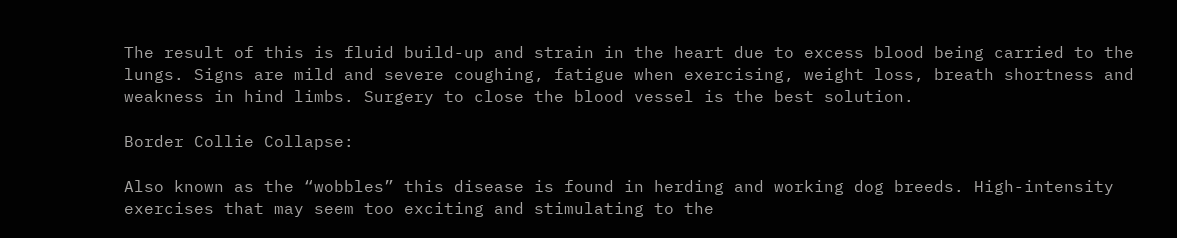The result of this is fluid build-up and strain in the heart due to excess blood being carried to the lungs. Signs are mild and severe coughing, fatigue when exercising, weight loss, breath shortness and weakness in hind limbs. Surgery to close the blood vessel is the best solution.

Border Collie Collapse:

Also known as the “wobbles” this disease is found in herding and working dog breeds. High-intensity exercises that may seem too exciting and stimulating to the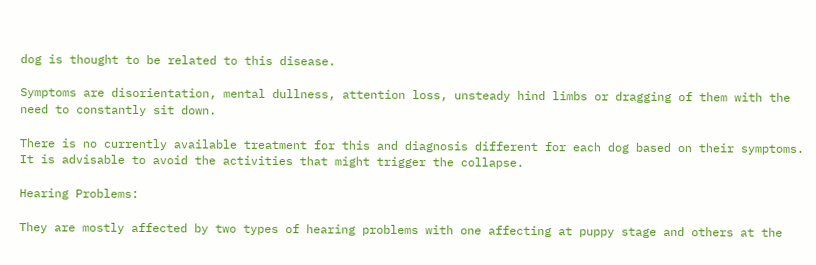dog is thought to be related to this disease.

Symptoms are disorientation, mental dullness, attention loss, unsteady hind limbs or dragging of them with the need to constantly sit down.

There is no currently available treatment for this and diagnosis different for each dog based on their symptoms. It is advisable to avoid the activities that might trigger the collapse.

Hearing Problems:

They are mostly affected by two types of hearing problems with one affecting at puppy stage and others at the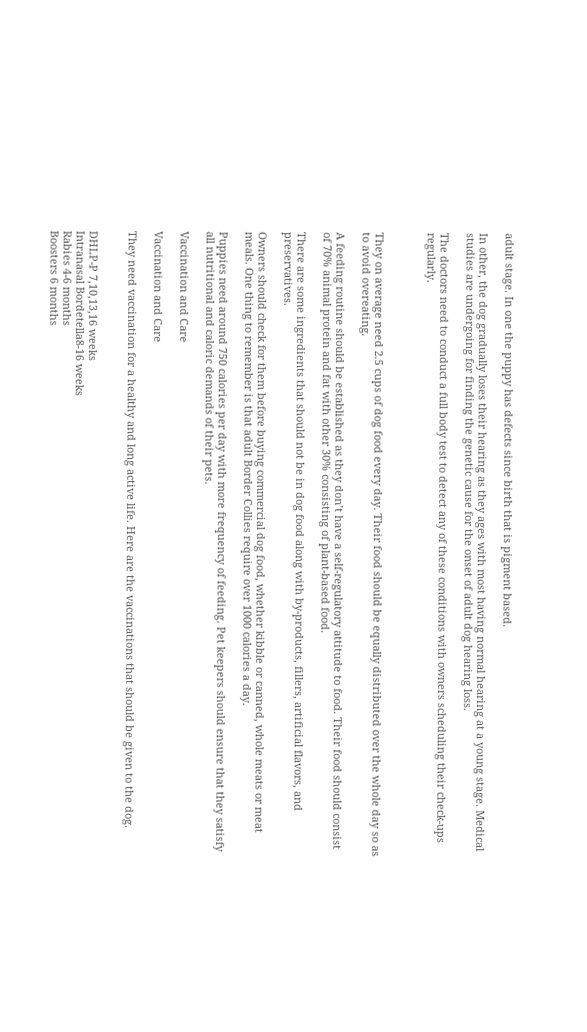adult stage. In one the puppy has defects since birth that is pigment based.

In other, the dog gradually loses their hearing as they ages with most having normal hearing at a young stage. Medical studies are undergoing for finding the genetic cause for the onset of adult dog hearing loss.

The doctors need to conduct a full body test to detect any of these conditions with owners scheduling their check-ups regularly.



They on average need 2.5 cups of dog food every day. Their food should be equally distributed over the whole day so as to avoid overeating.

A feeding routine should be established as they don’t have a self-regulatory attitude to food. Their food should consist of 70% animal protein and fat with other 30% consisting of plant-based food.

There are some ingredients that should not be in dog food along with by-products, fillers, artificial flavors, and preservatives.

Owners should check for them before buying commercial dog food, whether kibble or canned, whole meats or meat meals. One thing to remember is that adult Border Collies require over 1000 calories a day.

Puppies need around 750 calories per day with more frequency of feeding. Pet keepers should ensure that they satisfy all nutritional and caloric demands of their pets.

Vaccination and Care

Vaccination and Care

They need vaccination for a healthy and long active life. Here are the vaccinations that should be given to the dog.


DHLP-P 7,10,13,16 weeks
Intranasal Bordetella8-16 weeks
Rabies 4-6 months
Boosters 6 months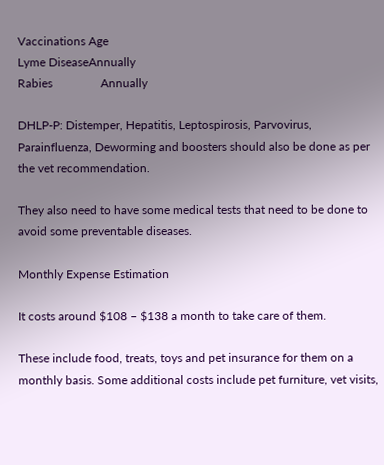Vaccinations Age
Lyme DiseaseAnnually
Rabies                Annually

DHLP-P: Distemper, Hepatitis, Leptospirosis, Parvovirus, Parainfluenza, Deworming and boosters should also be done as per the vet recommendation.

They also need to have some medical tests that need to be done to avoid some preventable diseases.

Monthly Expense Estimation

It costs around $108 – $138 a month to take care of them.

These include food, treats, toys and pet insurance for them on a monthly basis. Some additional costs include pet furniture, vet visits,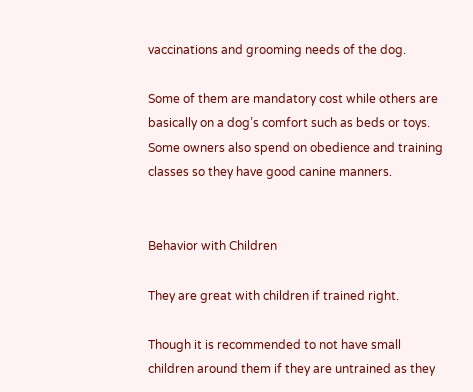vaccinations and grooming needs of the dog.

Some of them are mandatory cost while others are basically on a dog’s comfort such as beds or toys. Some owners also spend on obedience and training classes so they have good canine manners.


Behavior with Children

They are great with children if trained right.

Though it is recommended to not have small children around them if they are untrained as they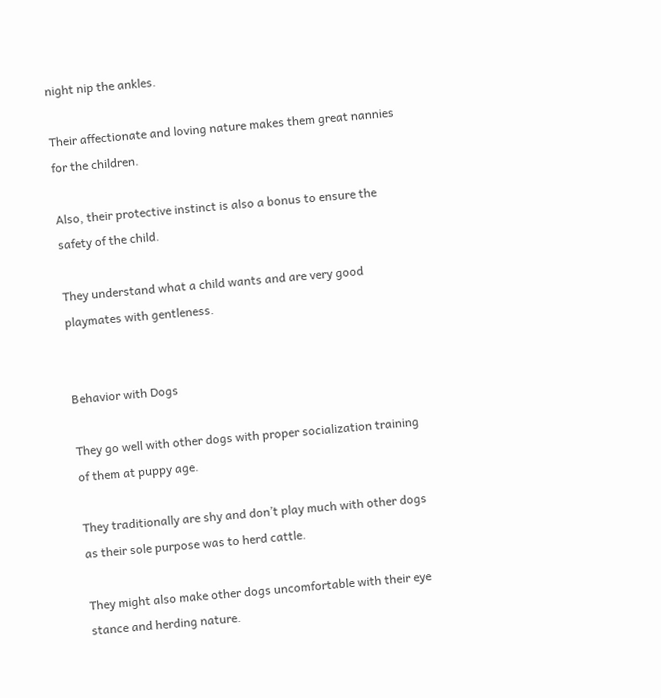night nip the ankles.

Their affectionate and loving nature makes them great nannies for the children.

Also, their protective instinct is also a bonus to ensure the safety of the child.

They understand what a child wants and are very good playmates with gentleness.


Behavior with Dogs

They go well with other dogs with proper socialization training of them at puppy age.

They traditionally are shy and don’t play much with other dogs as their sole purpose was to herd cattle.

They might also make other dogs uncomfortable with their eye stance and herding nature.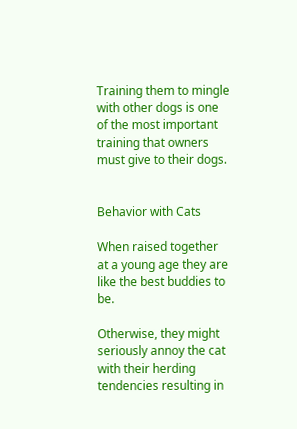Training them to mingle with other dogs is one of the most important training that owners must give to their dogs.


Behavior with Cats

When raised together at a young age they are like the best buddies to be.

Otherwise, they might seriously annoy the cat with their herding tendencies resulting in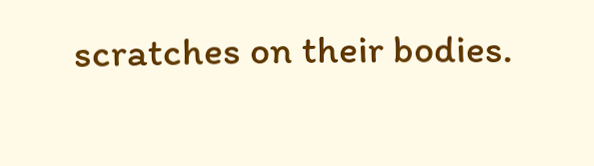scratches on their bodies.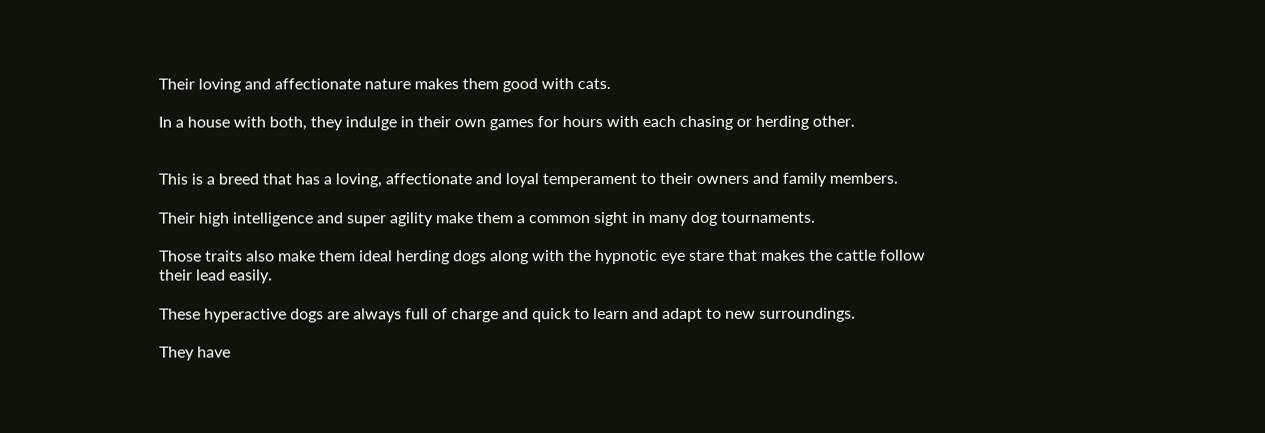Their loving and affectionate nature makes them good with cats.

In a house with both, they indulge in their own games for hours with each chasing or herding other.


This is a breed that has a loving, affectionate and loyal temperament to their owners and family members.

Their high intelligence and super agility make them a common sight in many dog tournaments.

Those traits also make them ideal herding dogs along with the hypnotic eye stare that makes the cattle follow their lead easily.

These hyperactive dogs are always full of charge and quick to learn and adapt to new surroundings.

They have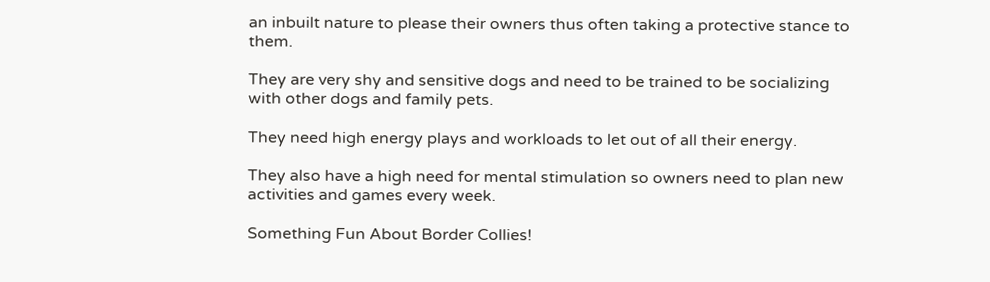an inbuilt nature to please their owners thus often taking a protective stance to them.

They are very shy and sensitive dogs and need to be trained to be socializing with other dogs and family pets.

They need high energy plays and workloads to let out of all their energy.

They also have a high need for mental stimulation so owners need to plan new activities and games every week.

Something Fun About Border Collies!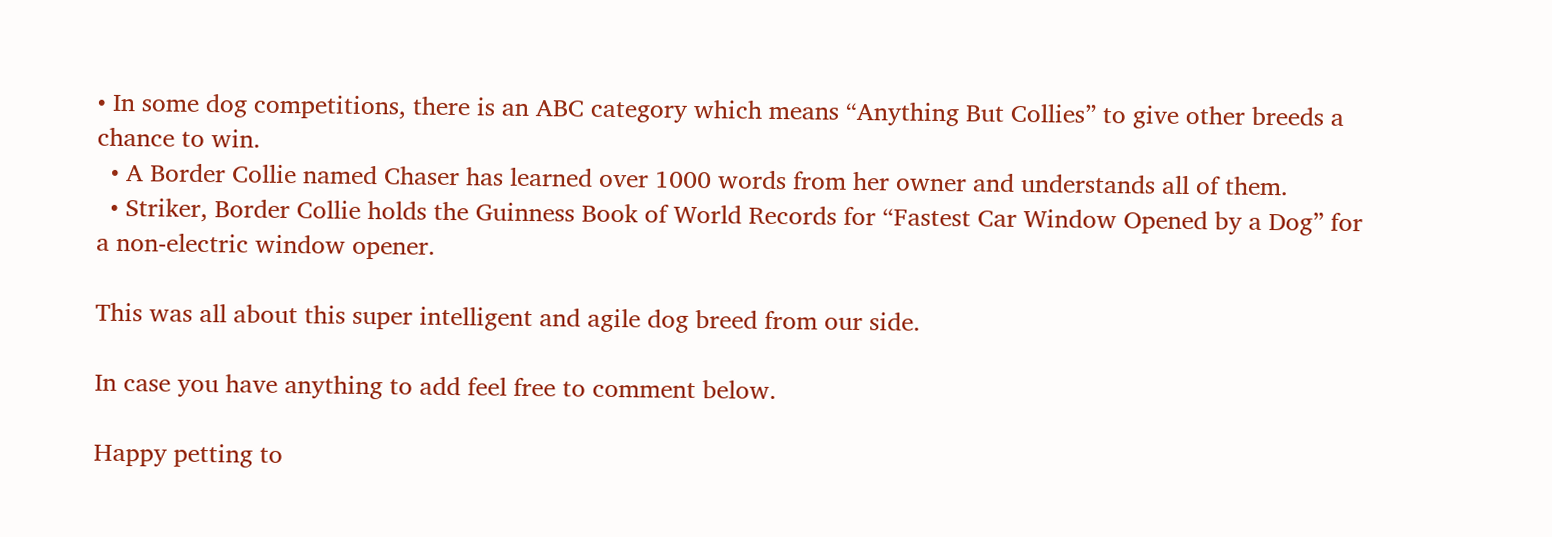• In some dog competitions, there is an ABC category which means “Anything But Collies” to give other breeds a chance to win.
  • A Border Collie named Chaser has learned over 1000 words from her owner and understands all of them.
  • Striker, Border Collie holds the Guinness Book of World Records for “Fastest Car Window Opened by a Dog” for a non-electric window opener.

This was all about this super intelligent and agile dog breed from our side.

In case you have anything to add feel free to comment below.

Happy petting to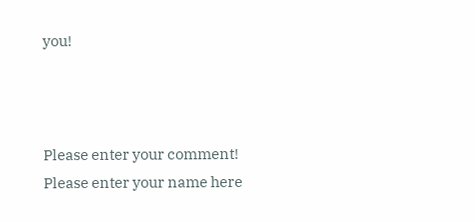you!



Please enter your comment!
Please enter your name here